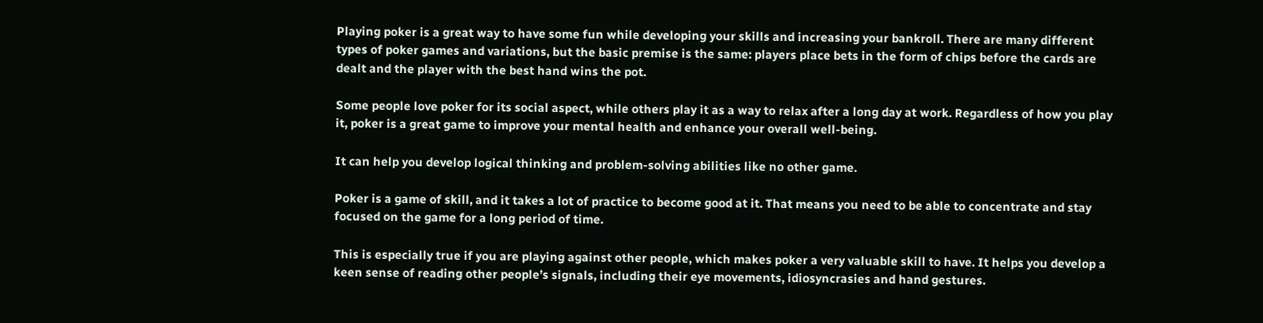Playing poker is a great way to have some fun while developing your skills and increasing your bankroll. There are many different types of poker games and variations, but the basic premise is the same: players place bets in the form of chips before the cards are dealt and the player with the best hand wins the pot.

Some people love poker for its social aspect, while others play it as a way to relax after a long day at work. Regardless of how you play it, poker is a great game to improve your mental health and enhance your overall well-being.

It can help you develop logical thinking and problem-solving abilities like no other game.

Poker is a game of skill, and it takes a lot of practice to become good at it. That means you need to be able to concentrate and stay focused on the game for a long period of time.

This is especially true if you are playing against other people, which makes poker a very valuable skill to have. It helps you develop a keen sense of reading other people’s signals, including their eye movements, idiosyncrasies and hand gestures.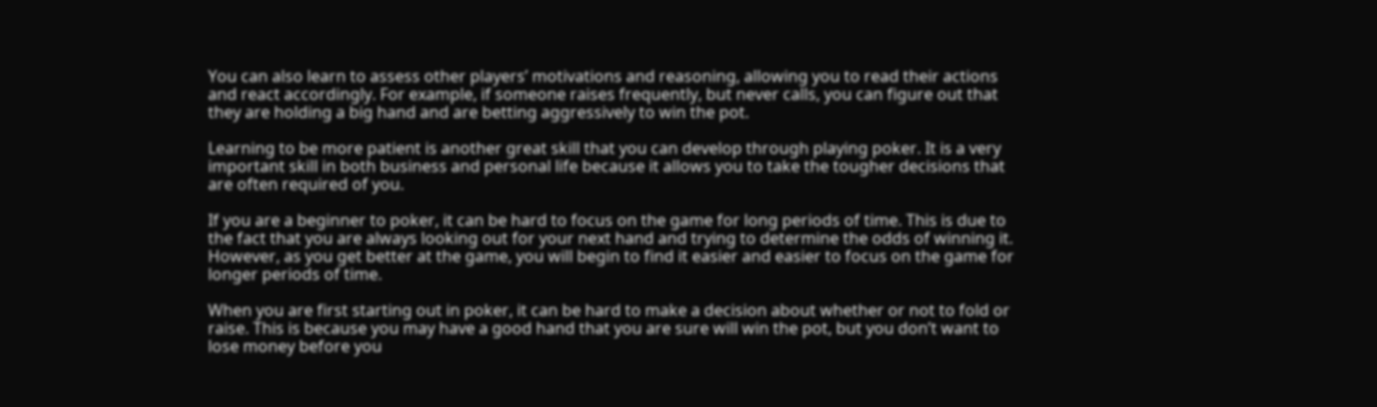You can also learn to assess other players’ motivations and reasoning, allowing you to read their actions and react accordingly. For example, if someone raises frequently, but never calls, you can figure out that they are holding a big hand and are betting aggressively to win the pot.

Learning to be more patient is another great skill that you can develop through playing poker. It is a very important skill in both business and personal life because it allows you to take the tougher decisions that are often required of you.

If you are a beginner to poker, it can be hard to focus on the game for long periods of time. This is due to the fact that you are always looking out for your next hand and trying to determine the odds of winning it. However, as you get better at the game, you will begin to find it easier and easier to focus on the game for longer periods of time.

When you are first starting out in poker, it can be hard to make a decision about whether or not to fold or raise. This is because you may have a good hand that you are sure will win the pot, but you don’t want to lose money before you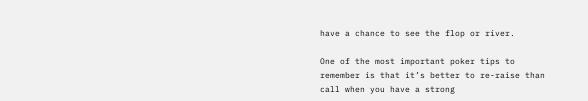have a chance to see the flop or river.

One of the most important poker tips to remember is that it’s better to re-raise than call when you have a strong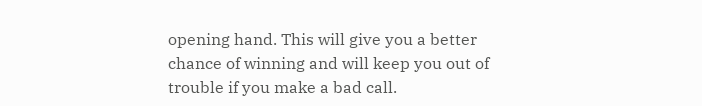opening hand. This will give you a better chance of winning and will keep you out of trouble if you make a bad call.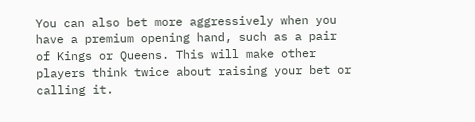You can also bet more aggressively when you have a premium opening hand, such as a pair of Kings or Queens. This will make other players think twice about raising your bet or calling it.